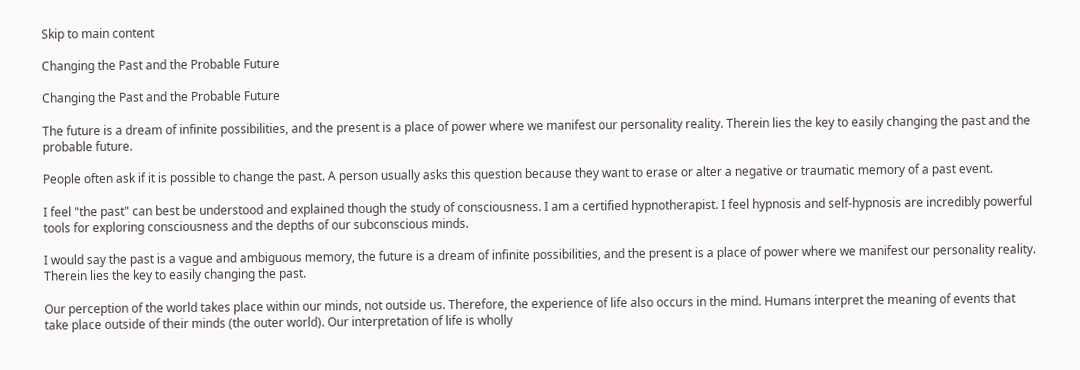Skip to main content

Changing the Past and the Probable Future

Changing the Past and the Probable Future

The future is a dream of infinite possibilities, and the present is a place of power where we manifest our personality reality. Therein lies the key to easily changing the past and the probable future.

People often ask if it is possible to change the past. A person usually asks this question because they want to erase or alter a negative or traumatic memory of a past event.

I feel "the past" can best be understood and explained though the study of consciousness. I am a certified hypnotherapist. I feel hypnosis and self-hypnosis are incredibly powerful tools for exploring consciousness and the depths of our subconscious minds.

I would say the past is a vague and ambiguous memory, the future is a dream of infinite possibilities, and the present is a place of power where we manifest our personality reality. Therein lies the key to easily changing the past.

Our perception of the world takes place within our minds, not outside us. Therefore, the experience of life also occurs in the mind. Humans interpret the meaning of events that take place outside of their minds (the outer world). Our interpretation of life is wholly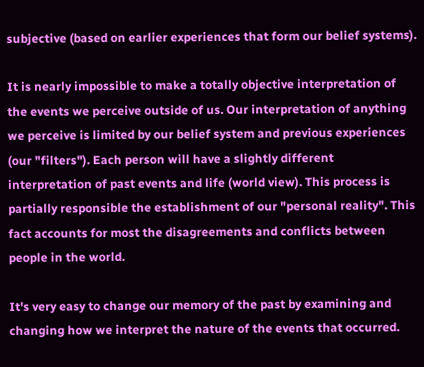subjective (based on earlier experiences that form our belief systems).

It is nearly impossible to make a totally objective interpretation of the events we perceive outside of us. Our interpretation of anything we perceive is limited by our belief system and previous experiences (our "filters"). Each person will have a slightly different interpretation of past events and life (world view). This process is partially responsible the establishment of our "personal reality". This fact accounts for most the disagreements and conflicts between people in the world.

It's very easy to change our memory of the past by examining and changing how we interpret the nature of the events that occurred.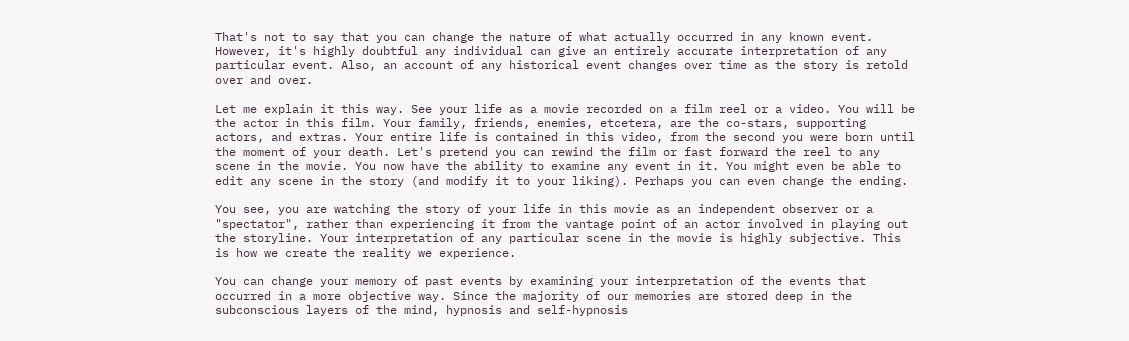That's not to say that you can change the nature of what actually occurred in any known event. However, it's highly doubtful any individual can give an entirely accurate interpretation of any particular event. Also, an account of any historical event changes over time as the story is retold over and over.

Let me explain it this way. See your life as a movie recorded on a film reel or a video. You will be the actor in this film. Your family, friends, enemies, etcetera, are the co-stars, supporting actors, and extras. Your entire life is contained in this video, from the second you were born until the moment of your death. Let's pretend you can rewind the film or fast forward the reel to any scene in the movie. You now have the ability to examine any event in it. You might even be able to edit any scene in the story (and modify it to your liking). Perhaps you can even change the ending.

You see, you are watching the story of your life in this movie as an independent observer or a "spectator", rather than experiencing it from the vantage point of an actor involved in playing out the storyline. Your interpretation of any particular scene in the movie is highly subjective. This is how we create the reality we experience.

You can change your memory of past events by examining your interpretation of the events that occurred in a more objective way. Since the majority of our memories are stored deep in the subconscious layers of the mind, hypnosis and self-hypnosis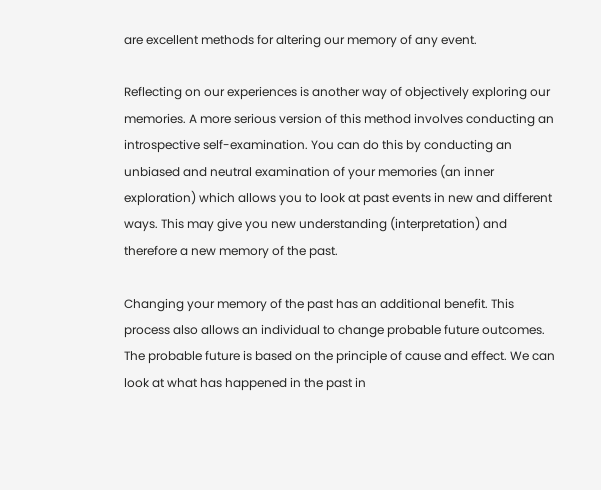are excellent methods for altering our memory of any event.

Reflecting on our experiences is another way of objectively exploring our memories. A more serious version of this method involves conducting an introspective self-examination. You can do this by conducting an unbiased and neutral examination of your memories (an inner exploration) which allows you to look at past events in new and different ways. This may give you new understanding (interpretation) and therefore a new memory of the past.

Changing your memory of the past has an additional benefit. This process also allows an individual to change probable future outcomes. The probable future is based on the principle of cause and effect. We can look at what has happened in the past in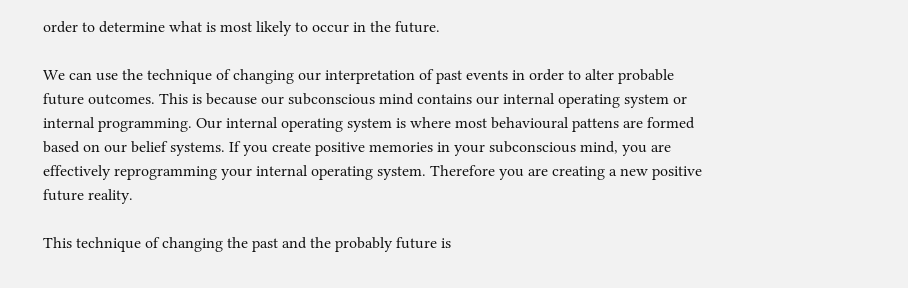order to determine what is most likely to occur in the future.

We can use the technique of changing our interpretation of past events in order to alter probable future outcomes. This is because our subconscious mind contains our internal operating system or internal programming. Our internal operating system is where most behavioural pattens are formed based on our belief systems. If you create positive memories in your subconscious mind, you are effectively reprogramming your internal operating system. Therefore you are creating a new positive future reality.

This technique of changing the past and the probably future is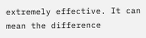extremely effective. It can mean the difference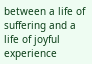between a life of suffering and a life of joyful experience